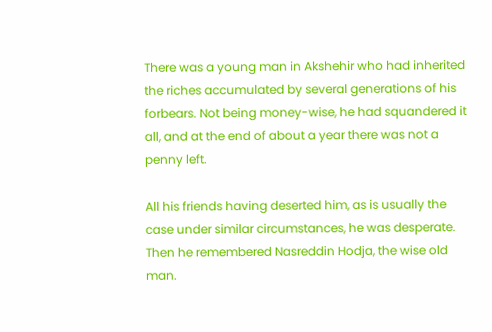There was a young man in Akshehir who had inherited the riches accumulated by several generations of his forbears. Not being money-wise, he had squandered it all, and at the end of about a year there was not a penny left.

All his friends having deserted him, as is usually the case under similar circumstances, he was desperate. Then he remembered Nasreddin Hodja, the wise old man.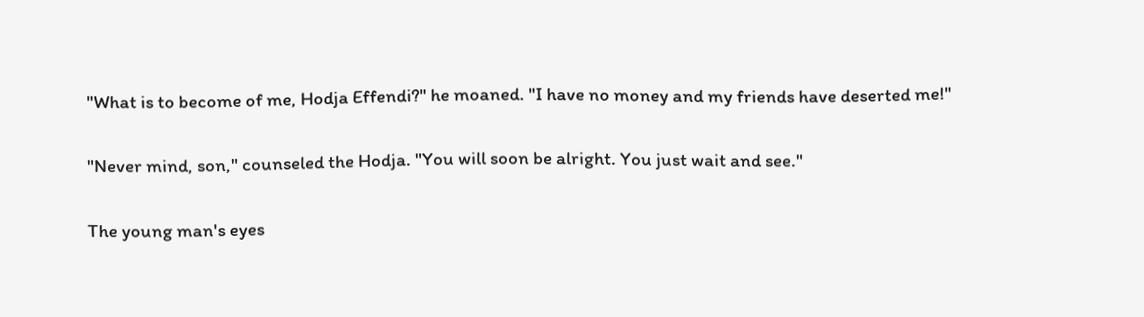"What is to become of me, Hodja Effendi?" he moaned. "I have no money and my friends have deserted me!"

"Never mind, son," counseled the Hodja. "You will soon be alright. You just wait and see."

The young man's eyes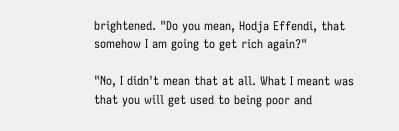brightened. "Do you mean, Hodja Effendi, that somehow I am going to get rich again?"

"No, I didn't mean that at all. What I meant was that you will get used to being poor and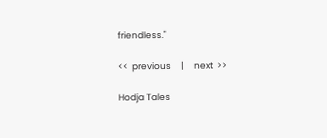friendless."

<<  previous     |     next  >>

Hodja Tales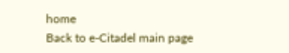home
Back to e-Citadel main page